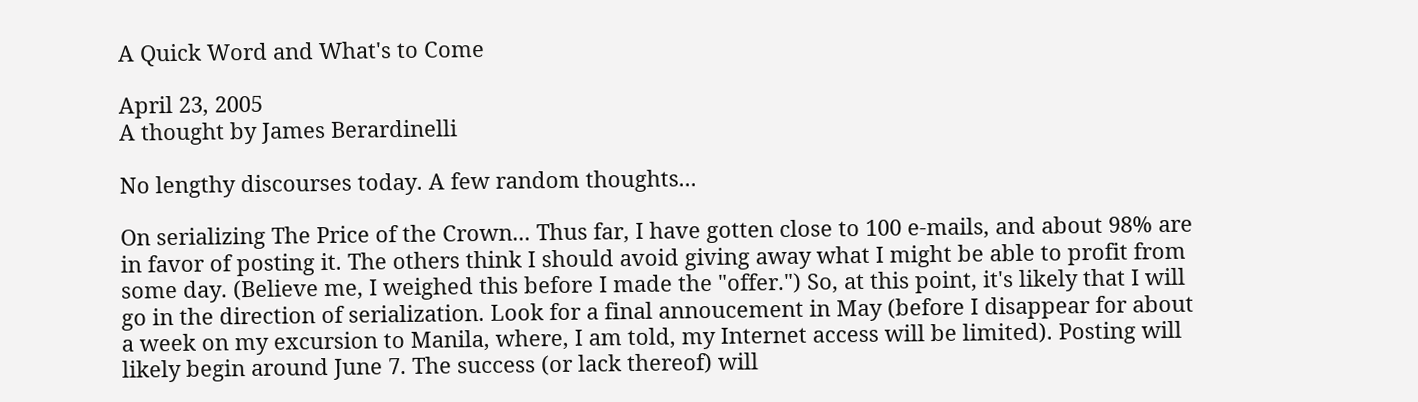A Quick Word and What's to Come

April 23, 2005
A thought by James Berardinelli

No lengthy discourses today. A few random thoughts...

On serializing The Price of the Crown... Thus far, I have gotten close to 100 e-mails, and about 98% are in favor of posting it. The others think I should avoid giving away what I might be able to profit from some day. (Believe me, I weighed this before I made the "offer.") So, at this point, it's likely that I will go in the direction of serialization. Look for a final annoucement in May (before I disappear for about a week on my excursion to Manila, where, I am told, my Internet access will be limited). Posting will likely begin around June 7. The success (or lack thereof) will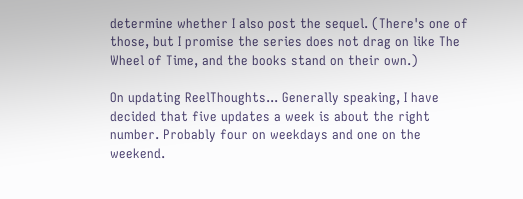determine whether I also post the sequel. (There's one of those, but I promise the series does not drag on like The Wheel of Time, and the books stand on their own.)

On updating ReelThoughts... Generally speaking, I have decided that five updates a week is about the right number. Probably four on weekdays and one on the weekend.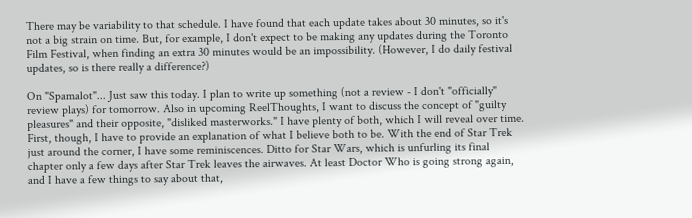There may be variability to that schedule. I have found that each update takes about 30 minutes, so it's not a big strain on time. But, for example, I don't expect to be making any updates during the Toronto Film Festival, when finding an extra 30 minutes would be an impossibility. (However, I do daily festival updates, so is there really a difference?)

On "Spamalot"... Just saw this today. I plan to write up something (not a review - I don't "officially" review plays) for tomorrow. Also in upcoming ReelThoughts, I want to discuss the concept of "guilty pleasures" and their opposite, "disliked masterworks." I have plenty of both, which I will reveal over time. First, though, I have to provide an explanation of what I believe both to be. With the end of Star Trek just around the corner, I have some reminiscences. Ditto for Star Wars, which is unfurling its final chapter only a few days after Star Trek leaves the airwaves. At least Doctor Who is going strong again, and I have a few things to say about that,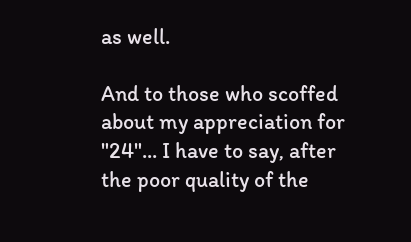as well.

And to those who scoffed about my appreciation for "24"... I have to say, after the poor quality of the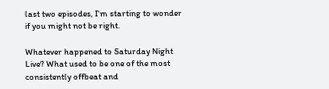last two episodes, I'm starting to wonder if you might not be right.

Whatever happened to Saturday Night Live? What used to be one of the most consistently offbeat and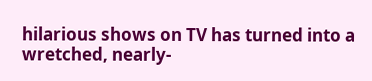hilarious shows on TV has turned into a wretched, nearly-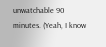unwatchable 90 minutes. (Yeah, I know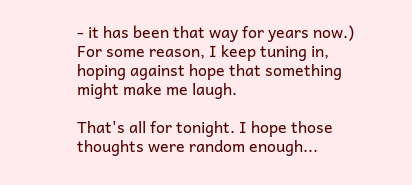- it has been that way for years now.) For some reason, I keep tuning in, hoping against hope that something might make me laugh.

That's all for tonight. I hope those thoughts were random enough...